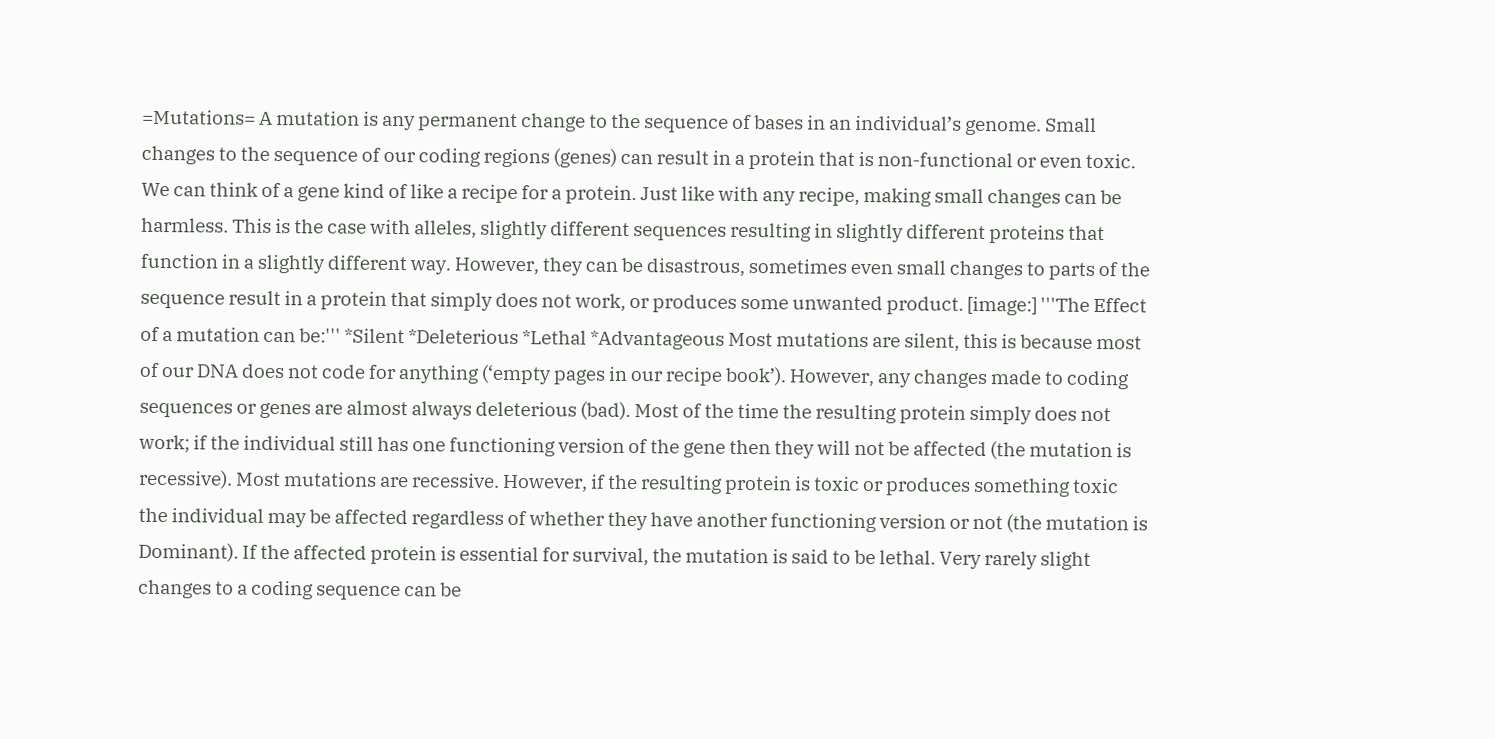=Mutations= A mutation is any permanent change to the sequence of bases in an individual’s genome. Small changes to the sequence of our coding regions (genes) can result in a protein that is non-functional or even toxic. We can think of a gene kind of like a recipe for a protein. Just like with any recipe, making small changes can be harmless. This is the case with alleles, slightly different sequences resulting in slightly different proteins that function in a slightly different way. However, they can be disastrous, sometimes even small changes to parts of the sequence result in a protein that simply does not work, or produces some unwanted product. [image:] '''The Effect of a mutation can be:''' *Silent *Deleterious *Lethal *Advantageous Most mutations are silent, this is because most of our DNA does not code for anything (‘empty pages in our recipe book’). However, any changes made to coding sequences or genes are almost always deleterious (bad). Most of the time the resulting protein simply does not work; if the individual still has one functioning version of the gene then they will not be affected (the mutation is recessive). Most mutations are recessive. However, if the resulting protein is toxic or produces something toxic the individual may be affected regardless of whether they have another functioning version or not (the mutation is Dominant). If the affected protein is essential for survival, the mutation is said to be lethal. Very rarely slight changes to a coding sequence can be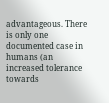advantageous. There is only one documented case in humans (an increased tolerance towards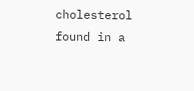cholesterol found in a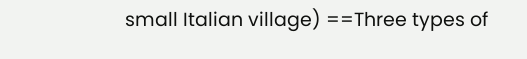small Italian village) ==Three types of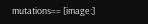mutations== [image:]